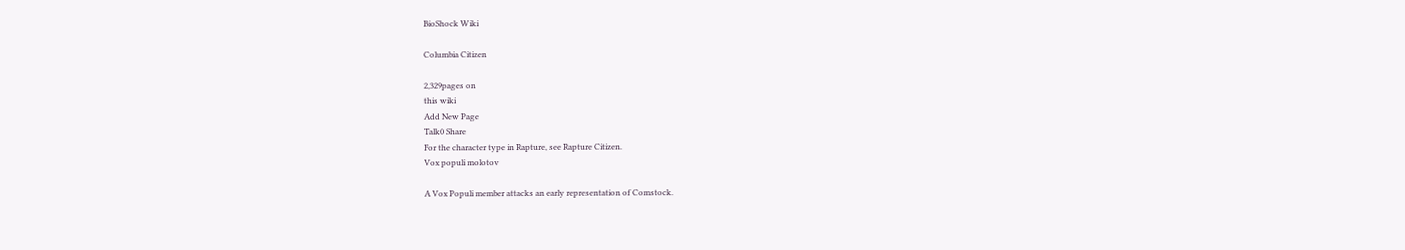BioShock Wiki

Columbia Citizen

2,329pages on
this wiki
Add New Page
Talk0 Share
For the character type in Rapture, see Rapture Citizen.
Vox populi molotov

A Vox Populi member attacks an early representation of Comstock.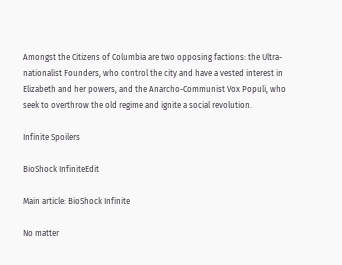Amongst the Citizens of Columbia are two opposing factions: the Ultra-nationalist Founders, who control the city and have a vested interest in Elizabeth and her powers, and the Anarcho-Communist Vox Populi, who seek to overthrow the old regime and ignite a social revolution.

Infinite Spoilers

BioShock InfiniteEdit

Main article: BioShock Infinite

No matter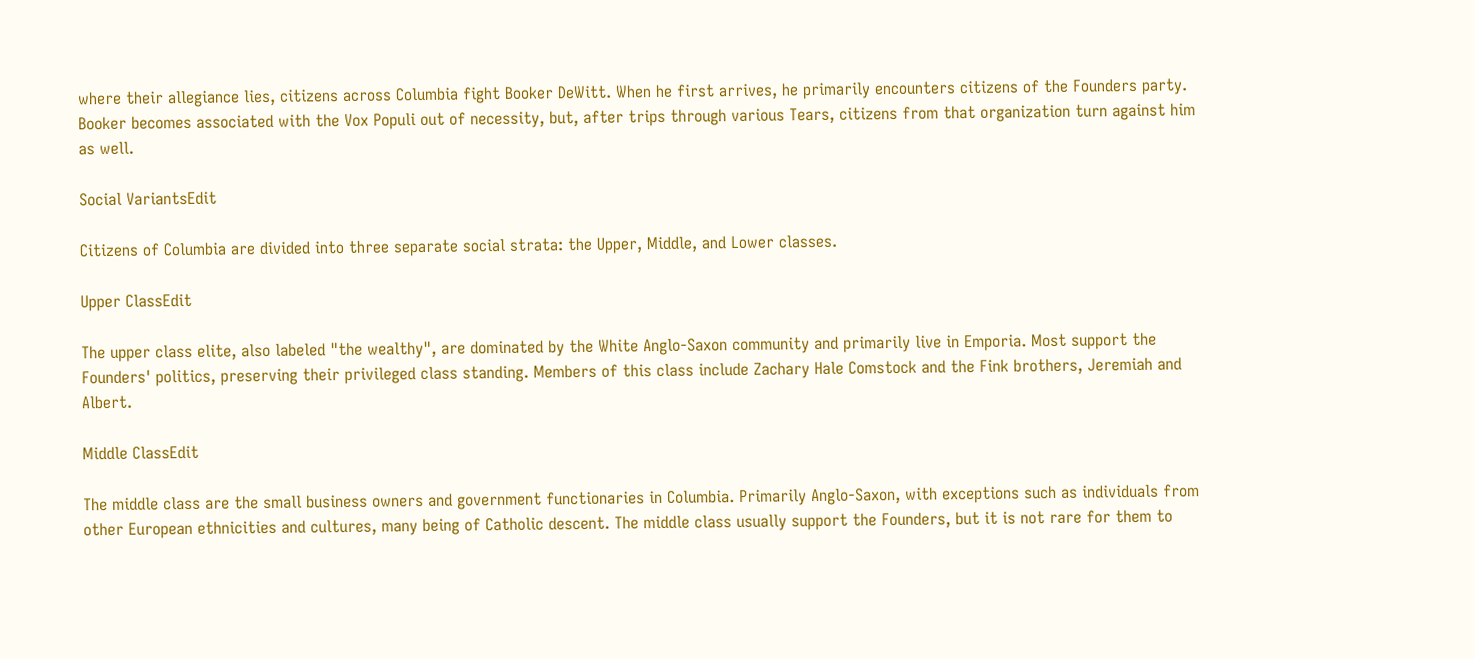where their allegiance lies, citizens across Columbia fight Booker DeWitt. When he first arrives, he primarily encounters citizens of the Founders party. Booker becomes associated with the Vox Populi out of necessity, but, after trips through various Tears, citizens from that organization turn against him as well.

Social VariantsEdit

Citizens of Columbia are divided into three separate social strata: the Upper, Middle, and Lower classes.

Upper ClassEdit

The upper class elite, also labeled "the wealthy", are dominated by the White Anglo-Saxon community and primarily live in Emporia. Most support the Founders' politics, preserving their privileged class standing. Members of this class include Zachary Hale Comstock and the Fink brothers, Jeremiah and Albert.

Middle ClassEdit

The middle class are the small business owners and government functionaries in Columbia. Primarily Anglo-Saxon, with exceptions such as individuals from other European ethnicities and cultures, many being of Catholic descent. The middle class usually support the Founders, but it is not rare for them to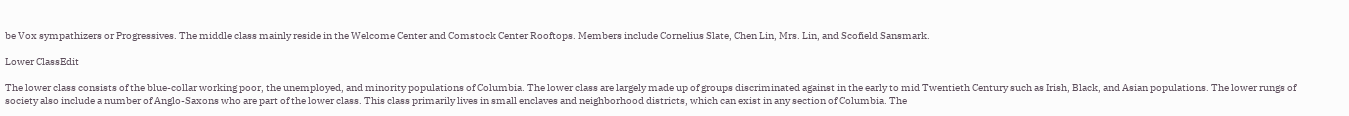be Vox sympathizers or Progressives. The middle class mainly reside in the Welcome Center and Comstock Center Rooftops. Members include Cornelius Slate, Chen Lin, Mrs. Lin, and Scofield Sansmark.

Lower ClassEdit

The lower class consists of the blue-collar working poor, the unemployed, and minority populations of Columbia. The lower class are largely made up of groups discriminated against in the early to mid Twentieth Century such as Irish, Black, and Asian populations. The lower rungs of society also include a number of Anglo-Saxons who are part of the lower class. This class primarily lives in small enclaves and neighborhood districts, which can exist in any section of Columbia. The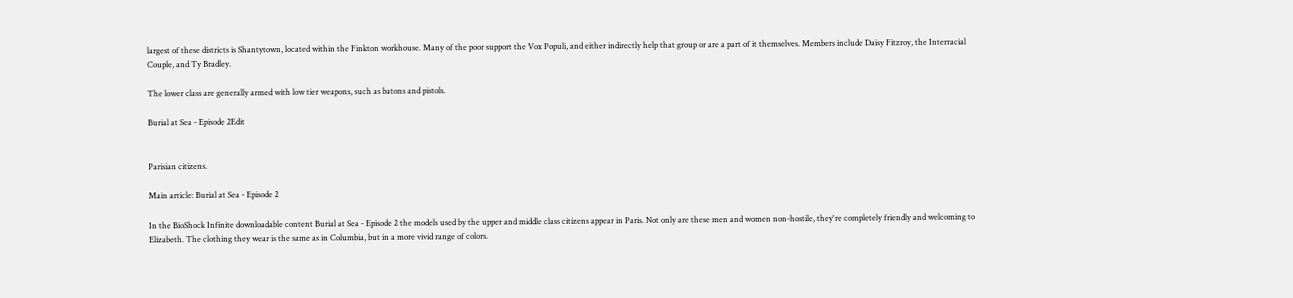largest of these districts is Shantytown, located within the Finkton workhouse. Many of the poor support the Vox Populi, and either indirectly help that group or are a part of it themselves. Members include Daisy Fitzroy, the Interracial Couple, and Ty Bradley.

The lower class are generally armed with low tier weapons, such as batons and pistols.

Burial at Sea - Episode 2Edit


Parisian citizens.

Main article: Burial at Sea - Episode 2

In the BioShock Infinite downloadable content Burial at Sea - Episode 2 the models used by the upper and middle class citizens appear in Paris. Not only are these men and women non-hostile, they're completely friendly and welcoming to Elizabeth. The clothing they wear is the same as in Columbia, but in a more vivid range of colors.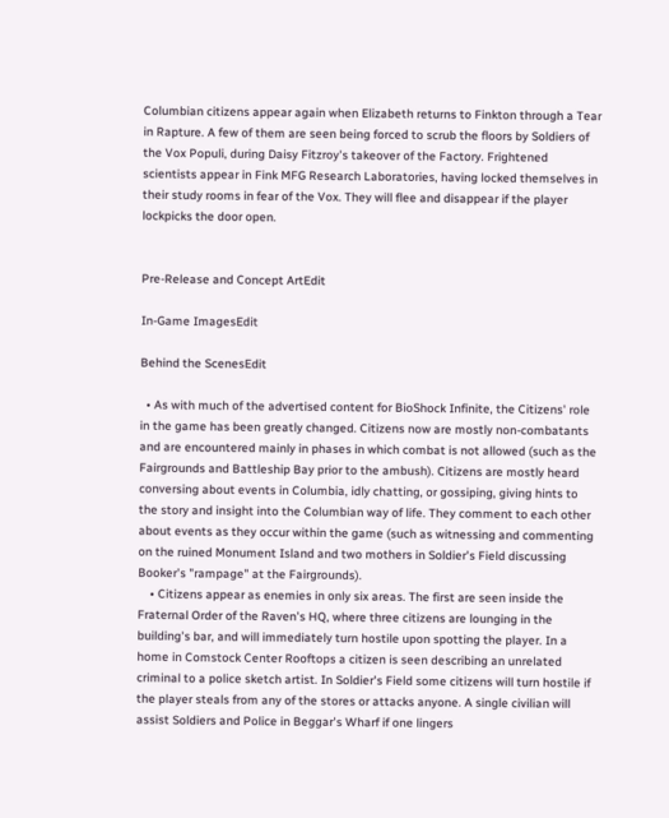Columbian citizens appear again when Elizabeth returns to Finkton through a Tear in Rapture. A few of them are seen being forced to scrub the floors by Soldiers of the Vox Populi, during Daisy Fitzroy's takeover of the Factory. Frightened scientists appear in Fink MFG Research Laboratories, having locked themselves in their study rooms in fear of the Vox. They will flee and disappear if the player lockpicks the door open.


Pre-Release and Concept ArtEdit

In-Game ImagesEdit

Behind the ScenesEdit

  • As with much of the advertised content for BioShock Infinite, the Citizens' role in the game has been greatly changed. Citizens now are mostly non-combatants and are encountered mainly in phases in which combat is not allowed (such as the Fairgrounds and Battleship Bay prior to the ambush). Citizens are mostly heard conversing about events in Columbia, idly chatting, or gossiping, giving hints to the story and insight into the Columbian way of life. They comment to each other about events as they occur within the game (such as witnessing and commenting on the ruined Monument Island and two mothers in Soldier's Field discussing Booker's "rampage" at the Fairgrounds).
    • Citizens appear as enemies in only six areas. The first are seen inside the Fraternal Order of the Raven's HQ, where three citizens are lounging in the building's bar, and will immediately turn hostile upon spotting the player. In a home in Comstock Center Rooftops a citizen is seen describing an unrelated criminal to a police sketch artist. In Soldier's Field some citizens will turn hostile if the player steals from any of the stores or attacks anyone. A single civilian will assist Soldiers and Police in Beggar's Wharf if one lingers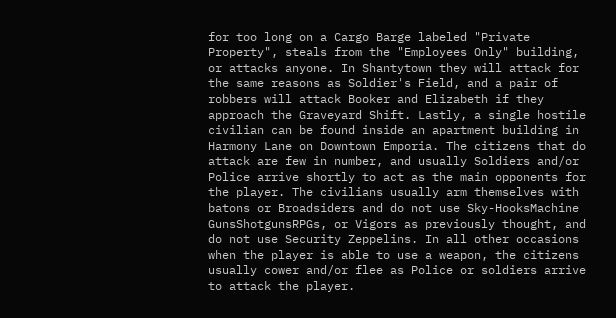for too long on a Cargo Barge labeled "Private Property", steals from the "Employees Only" building, or attacks anyone. In Shantytown they will attack for the same reasons as Soldier's Field, and a pair of robbers will attack Booker and Elizabeth if they approach the Graveyard Shift. Lastly, a single hostile civilian can be found inside an apartment building in Harmony Lane on Downtown Emporia. The citizens that do attack are few in number, and usually Soldiers and/or Police arrive shortly to act as the main opponents for the player. The civilians usually arm themselves with batons or Broadsiders and do not use Sky-HooksMachine GunsShotgunsRPGs, or Vigors as previously thought, and do not use Security Zeppelins. In all other occasions when the player is able to use a weapon, the citizens usually cower and/or flee as Police or soldiers arrive to attack the player.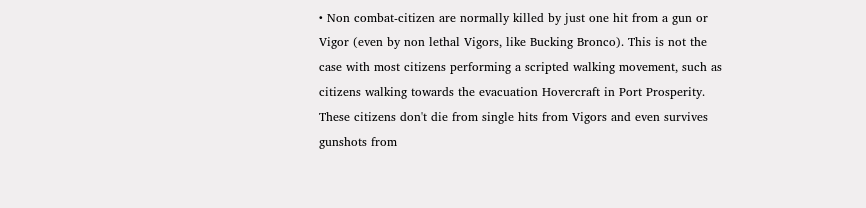• Non combat-citizen are normally killed by just one hit from a gun or Vigor (even by non lethal Vigors, like Bucking Bronco). This is not the case with most citizens performing a scripted walking movement, such as citizens walking towards the evacuation Hovercraft in Port Prosperity. These citizens don't die from single hits from Vigors and even survives gunshots from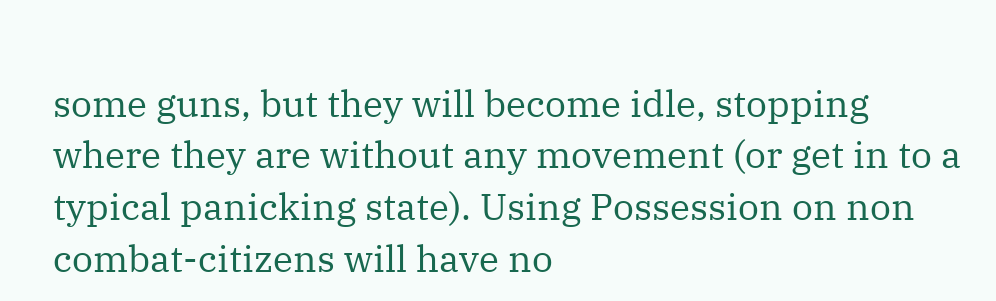some guns, but they will become idle, stopping where they are without any movement (or get in to a typical panicking state). Using Possession on non combat-citizens will have no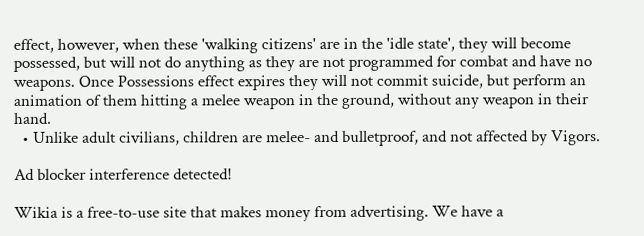effect, however, when these 'walking citizens' are in the 'idle state', they will become possessed, but will not do anything as they are not programmed for combat and have no weapons. Once Possessions effect expires they will not commit suicide, but perform an animation of them hitting a melee weapon in the ground, without any weapon in their hand.
  • Unlike adult civilians, children are melee- and bulletproof, and not affected by Vigors.

Ad blocker interference detected!

Wikia is a free-to-use site that makes money from advertising. We have a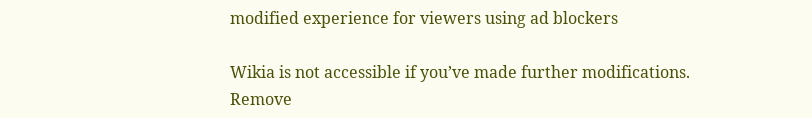modified experience for viewers using ad blockers

Wikia is not accessible if you’ve made further modifications. Remove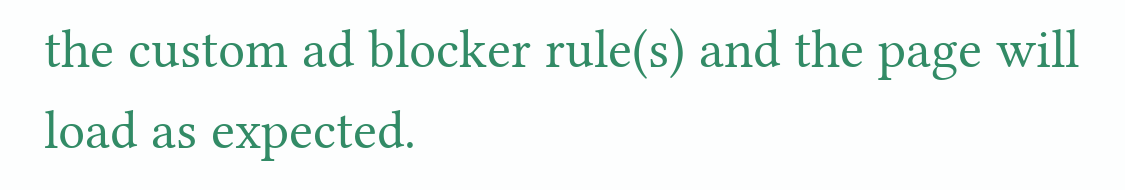the custom ad blocker rule(s) and the page will load as expected.